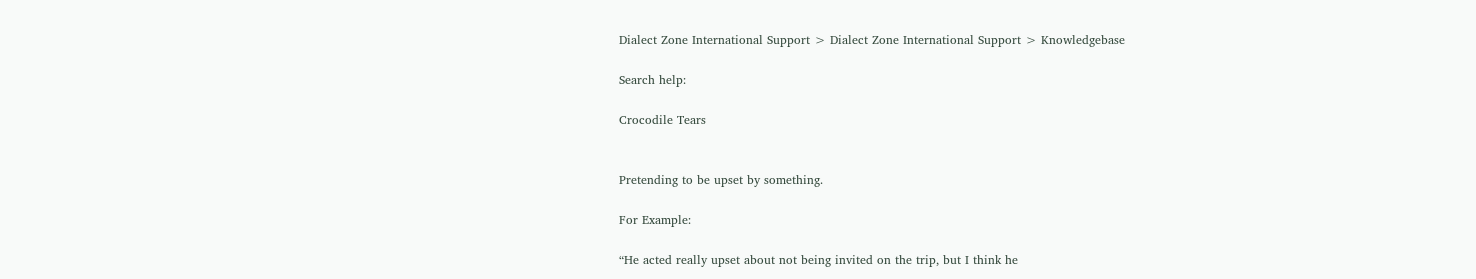Dialect Zone International Support > Dialect Zone International Support > Knowledgebase

Search help:

Crocodile Tears


Pretending to be upset by something.

For Example:

“He acted really upset about not being invited on the trip, but I think he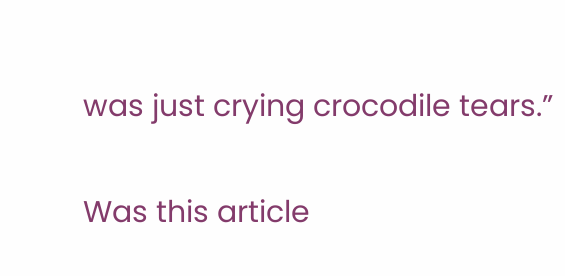was just crying crocodile tears.”

Was this article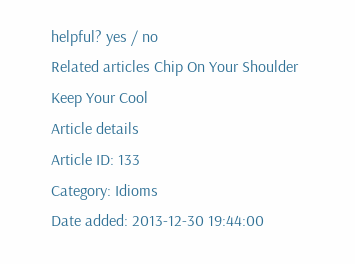helpful? yes / no
Related articles Chip On Your Shoulder
Keep Your Cool
Article details
Article ID: 133
Category: Idioms
Date added: 2013-12-30 19:44:00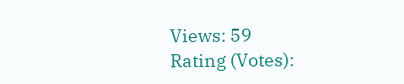Views: 59
Rating (Votes):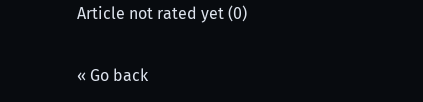Article not rated yet (0)

« Go back